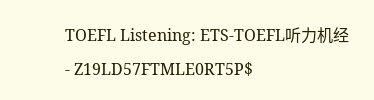TOEFL Listening: ETS-TOEFL听力机经 - Z19LD57FTMLE0RT5P$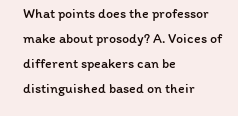What points does the professor make about prosody? A. Voices of different speakers can be distinguished based on their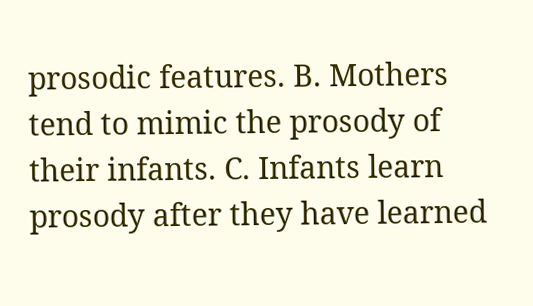prosodic features. B. Mothers tend to mimic the prosody of their infants. C. Infants learn prosody after they have learned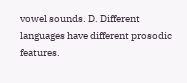vowel sounds. D. Different languages have different prosodic features.